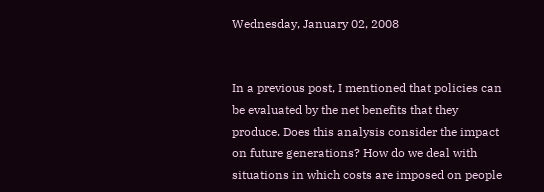Wednesday, January 02, 2008


In a previous post, I mentioned that policies can be evaluated by the net benefits that they produce. Does this analysis consider the impact on future generations? How do we deal with situations in which costs are imposed on people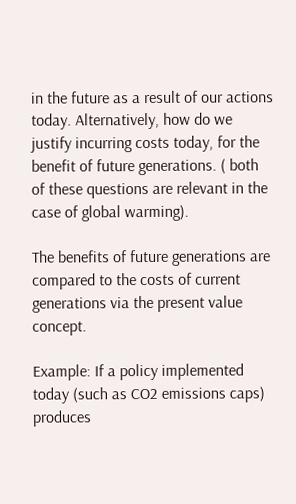in the future as a result of our actions today. Alternatively, how do we justify incurring costs today, for the benefit of future generations. ( both of these questions are relevant in the case of global warming).

The benefits of future generations are compared to the costs of current generations via the present value concept.

Example: If a policy implemented today (such as CO2 emissions caps) produces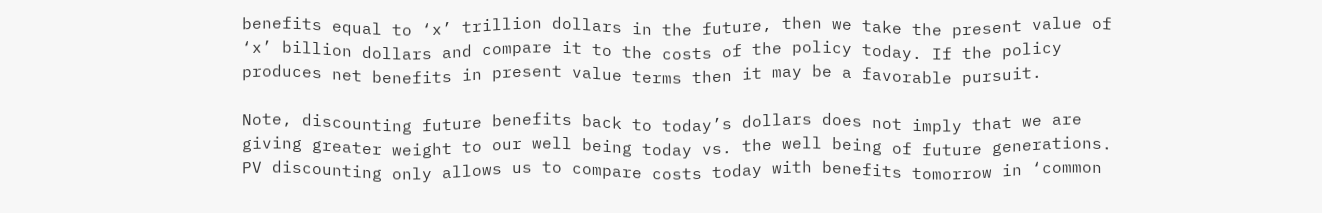benefits equal to ‘x’ trillion dollars in the future, then we take the present value of ‘x’ billion dollars and compare it to the costs of the policy today. If the policy produces net benefits in present value terms then it may be a favorable pursuit.

Note, discounting future benefits back to today’s dollars does not imply that we are giving greater weight to our well being today vs. the well being of future generations. PV discounting only allows us to compare costs today with benefits tomorrow in ‘common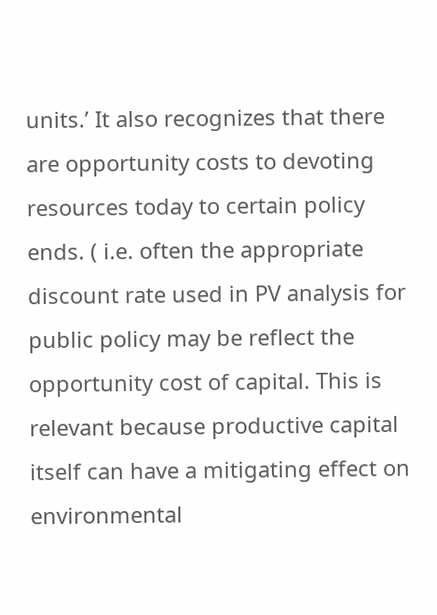units.’ It also recognizes that there are opportunity costs to devoting resources today to certain policy ends. ( i.e. often the appropriate discount rate used in PV analysis for public policy may be reflect the opportunity cost of capital. This is relevant because productive capital itself can have a mitigating effect on environmental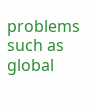problems such as global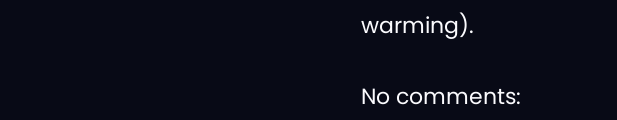warming).

No comments: